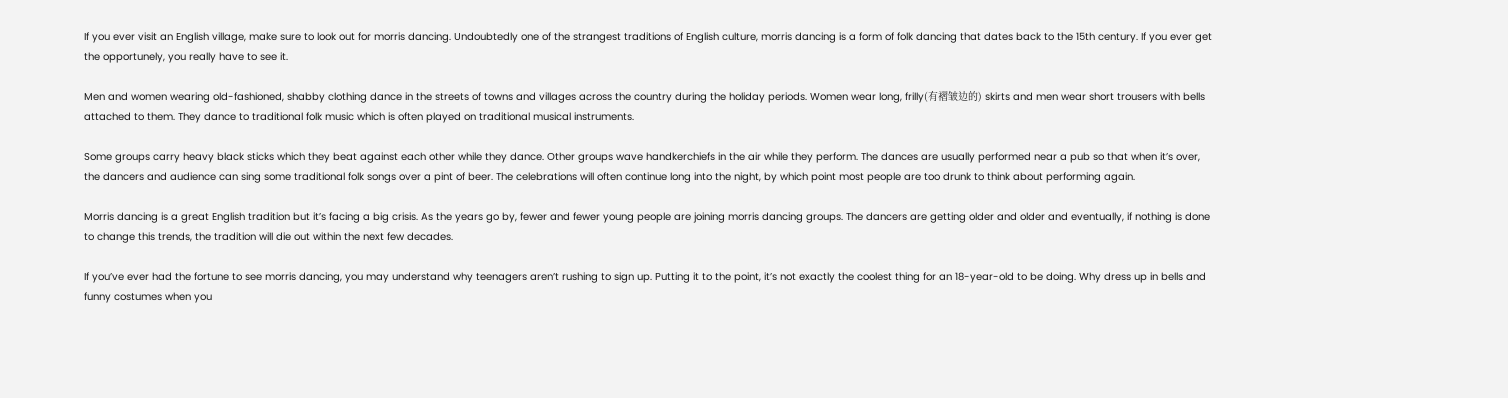If you ever visit an English village, make sure to look out for morris dancing. Undoubtedly one of the strangest traditions of English culture, morris dancing is a form of folk dancing that dates back to the 15th century. If you ever get the opportunely, you really have to see it.

Men and women wearing old-fashioned, shabby clothing dance in the streets of towns and villages across the country during the holiday periods. Women wear long, frilly(有褶皱边的) skirts and men wear short trousers with bells attached to them. They dance to traditional folk music which is often played on traditional musical instruments.

Some groups carry heavy black sticks which they beat against each other while they dance. Other groups wave handkerchiefs in the air while they perform. The dances are usually performed near a pub so that when it’s over, the dancers and audience can sing some traditional folk songs over a pint of beer. The celebrations will often continue long into the night, by which point most people are too drunk to think about performing again.

Morris dancing is a great English tradition but it’s facing a big crisis. As the years go by, fewer and fewer young people are joining morris dancing groups. The dancers are getting older and older and eventually, if nothing is done to change this trends, the tradition will die out within the next few decades.

If you’ve ever had the fortune to see morris dancing, you may understand why teenagers aren’t rushing to sign up. Putting it to the point, it’s not exactly the coolest thing for an 18-year-old to be doing. Why dress up in bells and funny costumes when you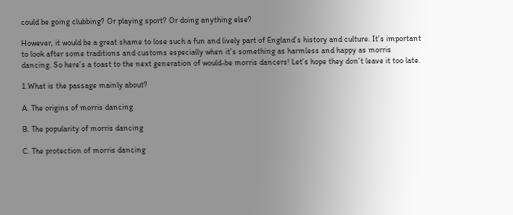could be going clubbing? Or playing sport? Or doing anything else?

However, it would be a great shame to lose such a fun and lively part of England’s history and culture. It’s important to look after some traditions and customs especially when it’s something as harmless and happy as morris dancing. So here’s a toast to the next generation of would-be morris dancers! Let’s hope they don’t leave it too late.

1.What is the passage mainly about?

A. The origins of morris dancing

B. The popularity of morris dancing

C. The protection of morris dancing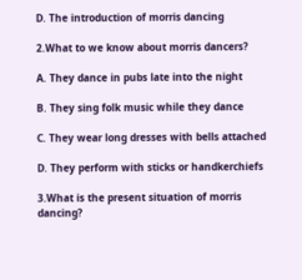D. The introduction of morris dancing

2.What to we know about morris dancers?

A. They dance in pubs late into the night

B. They sing folk music while they dance

C. They wear long dresses with bells attached

D. They perform with sticks or handkerchiefs

3.What is the present situation of morris dancing?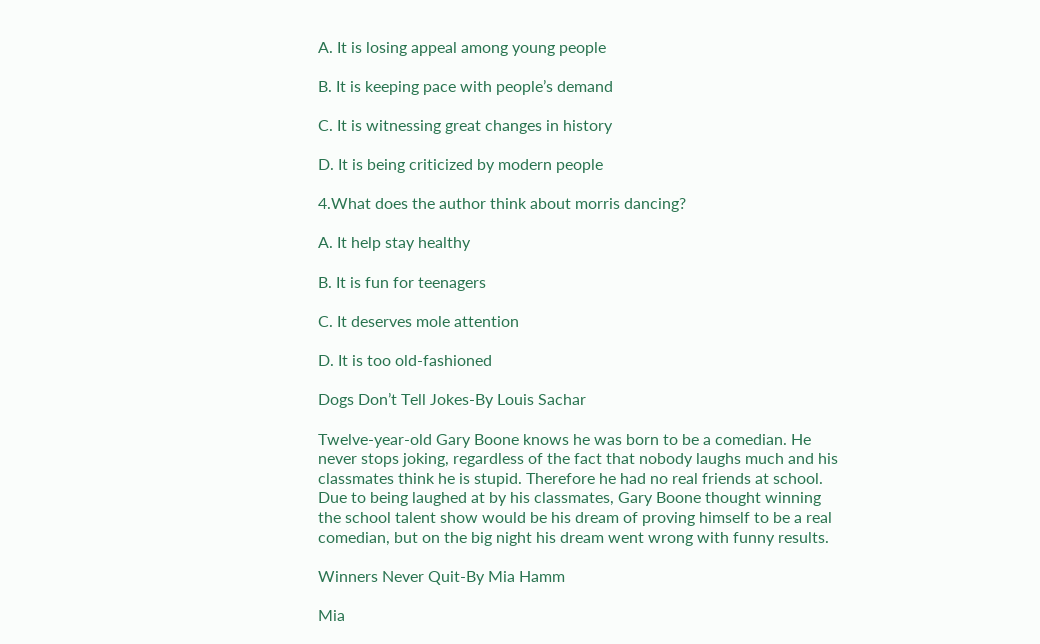A. It is losing appeal among young people

B. It is keeping pace with people’s demand

C. It is witnessing great changes in history

D. It is being criticized by modern people

4.What does the author think about morris dancing?

A. It help stay healthy

B. It is fun for teenagers

C. It deserves mole attention

D. It is too old-fashioned

Dogs Don’t Tell Jokes-By Louis Sachar

Twelve-year-old Gary Boone knows he was born to be a comedian. He never stops joking, regardless of the fact that nobody laughs much and his classmates think he is stupid. Therefore he had no real friends at school. Due to being laughed at by his classmates, Gary Boone thought winning the school talent show would be his dream of proving himself to be a real comedian, but on the big night his dream went wrong with funny results.

Winners Never Quit-By Mia Hamm

Mia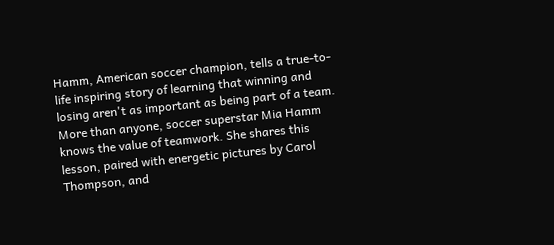Hamm, American soccer champion, tells a true-to-life inspiring story of learning that winning and losing aren't as important as being part of a team. More than anyone, soccer superstar Mia Hamm knows the value of teamwork. She shares this lesson, paired with energetic pictures by Carol Thompson, and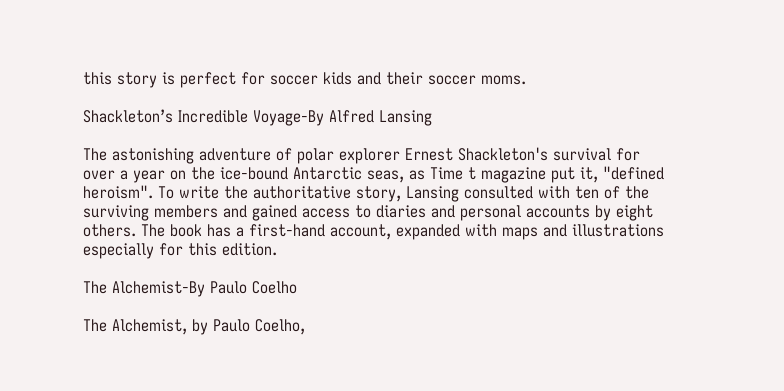this story is perfect for soccer kids and their soccer moms.

Shackleton’s Incredible Voyage-By Alfred Lansing

The astonishing adventure of polar explorer Ernest Shackleton's survival for over a year on the ice-bound Antarctic seas, as Time t magazine put it, "defined heroism". To write the authoritative story, Lansing consulted with ten of the surviving members and gained access to diaries and personal accounts by eight others. The book has a first-hand account, expanded with maps and illustrations especially for this edition.

The Alchemist-By Paulo Coelho

The Alchemist, by Paulo Coelho,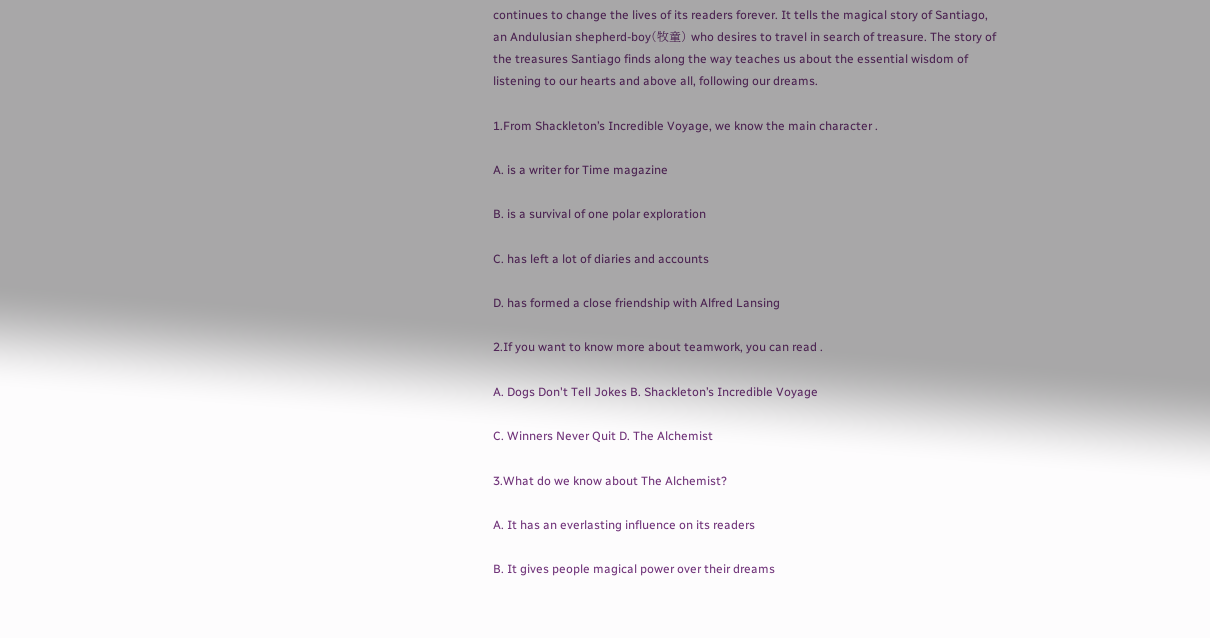continues to change the lives of its readers forever. It tells the magical story of Santiago, an Andulusian shepherd-boy(牧童) who desires to travel in search of treasure. The story of the treasures Santiago finds along the way teaches us about the essential wisdom of listening to our hearts and above all, following our dreams.

1.From Shackleton’s Incredible Voyage, we know the main character .

A. is a writer for Time magazine

B. is a survival of one polar exploration

C. has left a lot of diaries and accounts

D. has formed a close friendship with Alfred Lansing

2.If you want to know more about teamwork, you can read .

A. Dogs Don't Tell Jokes B. Shackleton’s Incredible Voyage

C. Winners Never Quit D. The Alchemist

3.What do we know about The Alchemist?

A. It has an everlasting influence on its readers

B. It gives people magical power over their dreams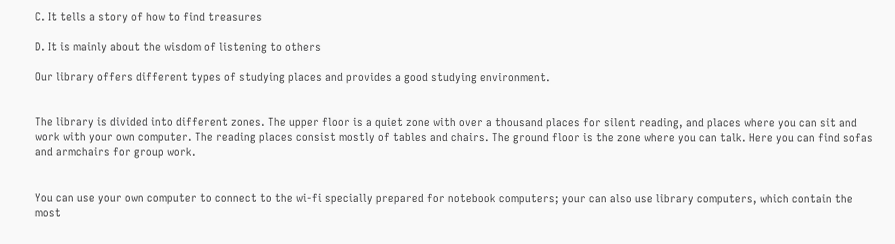C. It tells a story of how to find treasures

D. It is mainly about the wisdom of listening to others

Our library offers different types of studying places and provides a good studying environment.


The library is divided into different zones. The upper floor is a quiet zone with over a thousand places for silent reading, and places where you can sit and work with your own computer. The reading places consist mostly of tables and chairs. The ground floor is the zone where you can talk. Here you can find sofas and armchairs for group work.


You can use your own computer to connect to the wi-fi specially prepared for notebook computers; your can also use library computers, which contain the most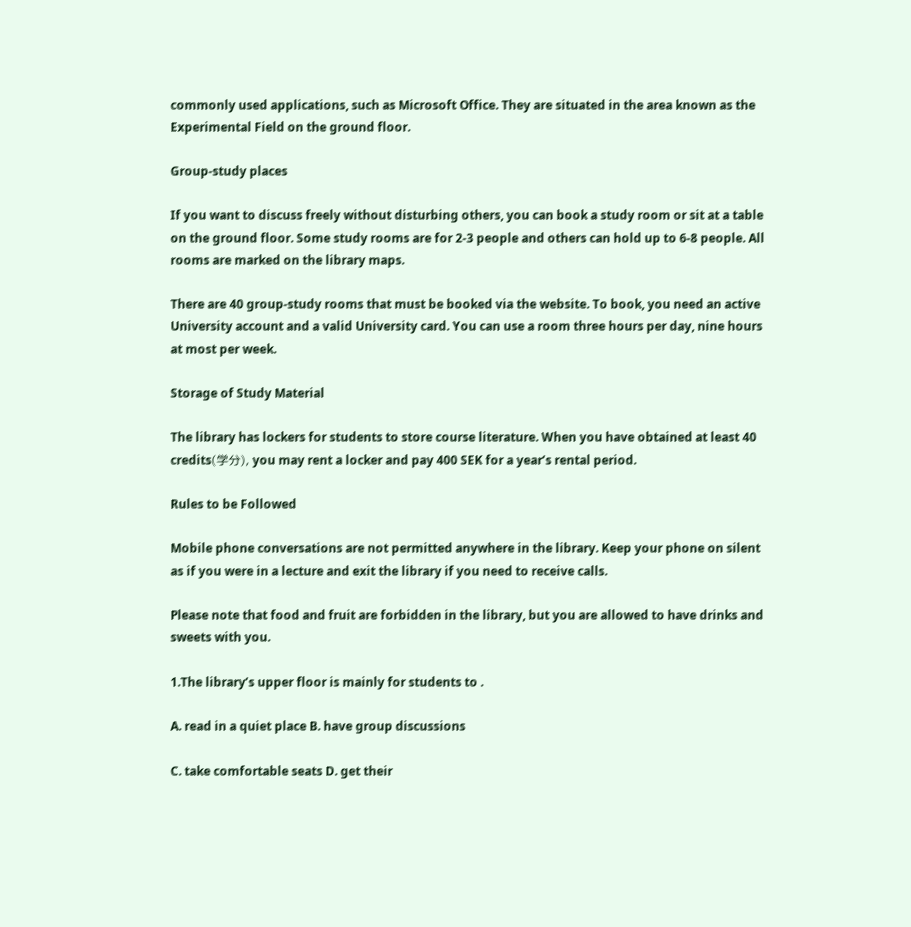commonly used applications, such as Microsoft Office. They are situated in the area known as the Experimental Field on the ground floor.

Group-study places

If you want to discuss freely without disturbing others, you can book a study room or sit at a table on the ground floor. Some study rooms are for 2-3 people and others can hold up to 6-8 people. All rooms are marked on the library maps.

There are 40 group-study rooms that must be booked via the website. To book, you need an active University account and a valid University card. You can use a room three hours per day, nine hours at most per week.

Storage of Study Material

The library has lockers for students to store course literature. When you have obtained at least 40 credits(学分), you may rent a locker and pay 400 SEK for a year’s rental period.

Rules to be Followed

Mobile phone conversations are not permitted anywhere in the library. Keep your phone on silent as if you were in a lecture and exit the library if you need to receive calls.

Please note that food and fruit are forbidden in the library, but you are allowed to have drinks and sweets with you.

1.The library’s upper floor is mainly for students to .

A. read in a quiet place B. have group discussions

C. take comfortable seats D. get their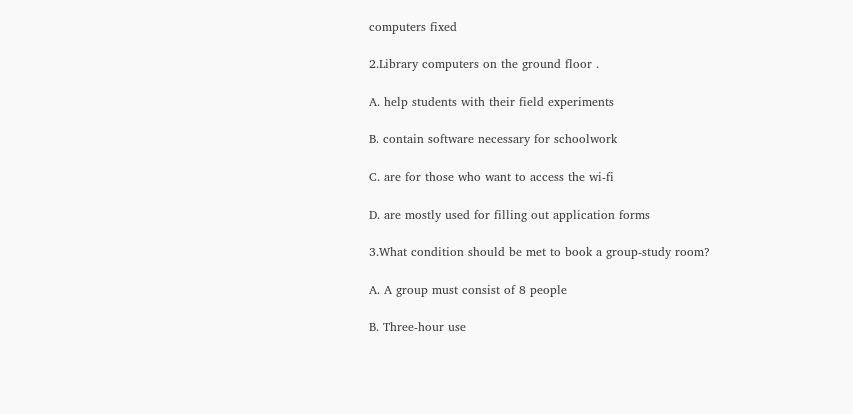computers fixed

2.Library computers on the ground floor .

A. help students with their field experiments

B. contain software necessary for schoolwork

C. are for those who want to access the wi-fi

D. are mostly used for filling out application forms

3.What condition should be met to book a group-study room?

A. A group must consist of 8 people

B. Three-hour use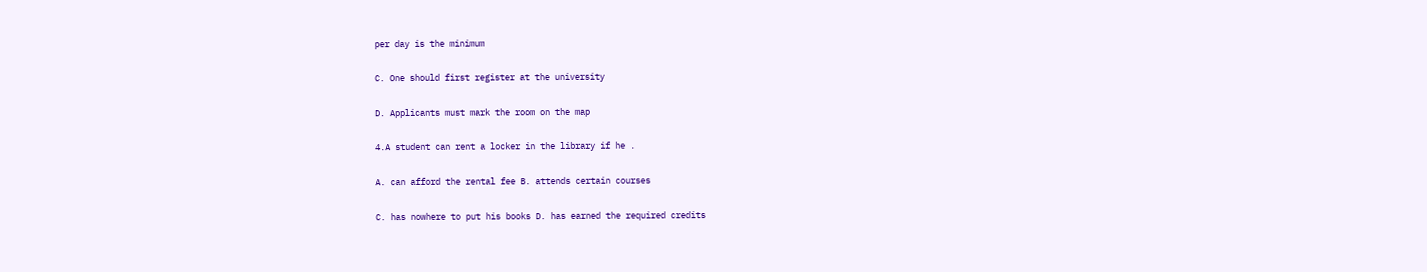per day is the minimum

C. One should first register at the university

D. Applicants must mark the room on the map

4.A student can rent a locker in the library if he .

A. can afford the rental fee B. attends certain courses

C. has nowhere to put his books D. has earned the required credits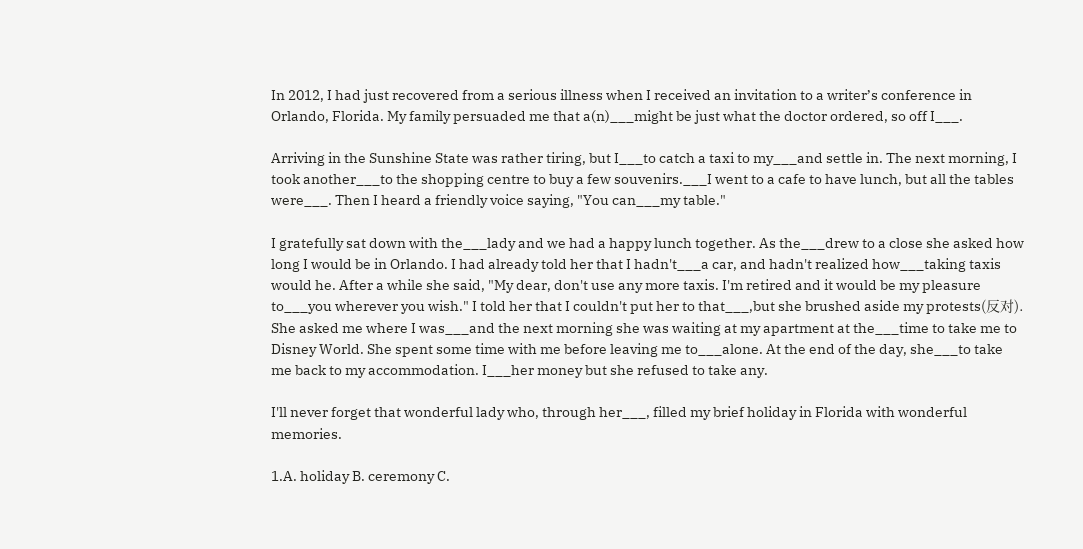In 2012, I had just recovered from a serious illness when I received an invitation to a writer’s conference in Orlando, Florida. My family persuaded me that a(n)___might be just what the doctor ordered, so off I___.

Arriving in the Sunshine State was rather tiring, but I___to catch a taxi to my___and settle in. The next morning, I took another___to the shopping centre to buy a few souvenirs.___I went to a cafe to have lunch, but all the tables were___. Then I heard a friendly voice saying, "You can___my table."

I gratefully sat down with the___lady and we had a happy lunch together. As the___drew to a close she asked how long I would be in Orlando. I had already told her that I hadn't___a car, and hadn't realized how___taking taxis would he. After a while she said, "My dear, don't use any more taxis. I'm retired and it would be my pleasure to___you wherever you wish." I told her that I couldn't put her to that___,but she brushed aside my protests(反对). She asked me where I was___and the next morning she was waiting at my apartment at the___time to take me to Disney World. She spent some time with me before leaving me to___alone. At the end of the day, she___to take me back to my accommodation. I___her money but she refused to take any.

I'll never forget that wonderful lady who, through her___, filled my brief holiday in Florida with wonderful memories.

1.A. holiday B. ceremony C.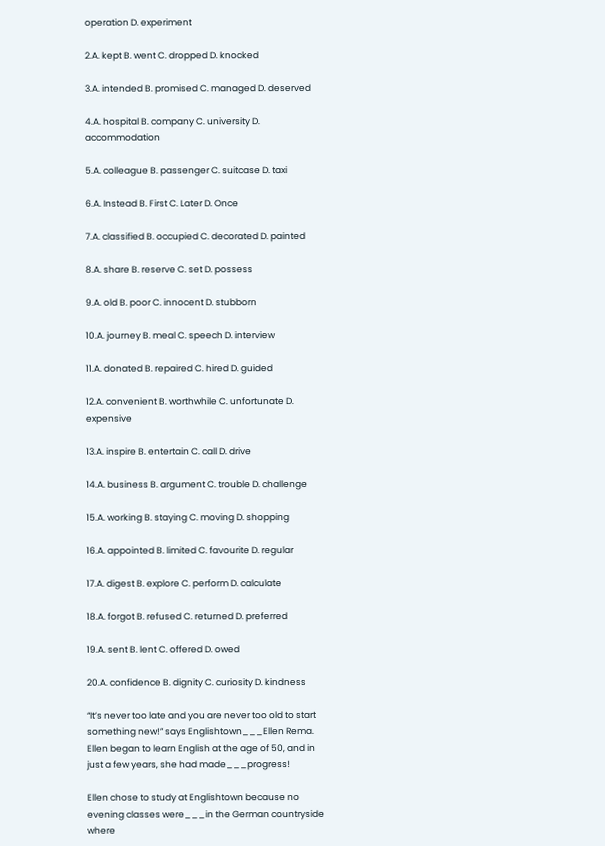operation D. experiment

2.A. kept B. went C. dropped D. knocked

3.A. intended B. promised C. managed D. deserved

4.A. hospital B. company C. university D. accommodation

5.A. colleague B. passenger C. suitcase D. taxi

6.A. Instead B. First C. Later D. Once

7.A. classified B. occupied C. decorated D. painted

8.A. share B. reserve C. set D. possess

9.A. old B. poor C. innocent D. stubborn

10.A. journey B. meal C. speech D. interview

11.A. donated B. repaired C. hired D. guided

12.A. convenient B. worthwhile C. unfortunate D. expensive

13.A. inspire B. entertain C. call D. drive

14.A. business B. argument C. trouble D. challenge

15.A. working B. staying C. moving D. shopping

16.A. appointed B. limited C. favourite D. regular

17.A. digest B. explore C. perform D. calculate

18.A. forgot B. refused C. returned D. preferred

19.A. sent B. lent C. offered D. owed

20.A. confidence B. dignity C. curiosity D. kindness

“It’s never too late and you are never too old to start something new!” says Englishtown___Ellen Rema. Ellen began to learn English at the age of 50, and in just a few years, she had made___progress!

Ellen chose to study at Englishtown because no evening classes were___in the German countryside where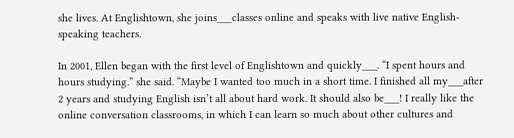she lives. At Englishtown, she joins___classes online and speaks with live native English-speaking teachers.

In 2001, Ellen began with the first level of Englishtown and quickly___. “I spent hours and hours studying.” she said. “Maybe I wanted too much in a short time. I finished all my___after 2 years and studying English isn’t all about hard work. It should also be___! I really like the online conversation classrooms, in which I can learn so much about other cultures and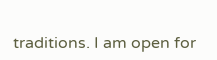traditions. I am open for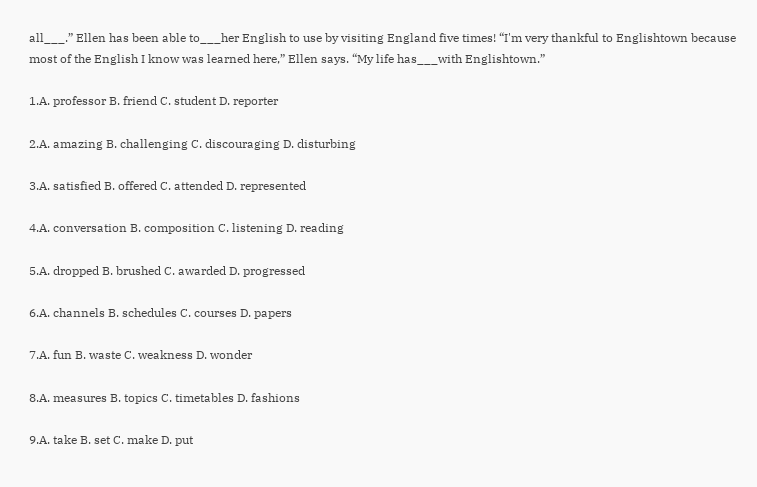all___.” Ellen has been able to___her English to use by visiting England five times! “I'm very thankful to Englishtown because most of the English I know was learned here,” Ellen says. “My life has___with Englishtown.”

1.A. professor B. friend C. student D. reporter

2.A. amazing B. challenging C. discouraging D. disturbing

3.A. satisfied B. offered C. attended D. represented

4.A. conversation B. composition C. listening D. reading

5.A. dropped B. brushed C. awarded D. progressed

6.A. channels B. schedules C. courses D. papers

7.A. fun B. waste C. weakness D. wonder

8.A. measures B. topics C. timetables D. fashions

9.A. take B. set C. make D. put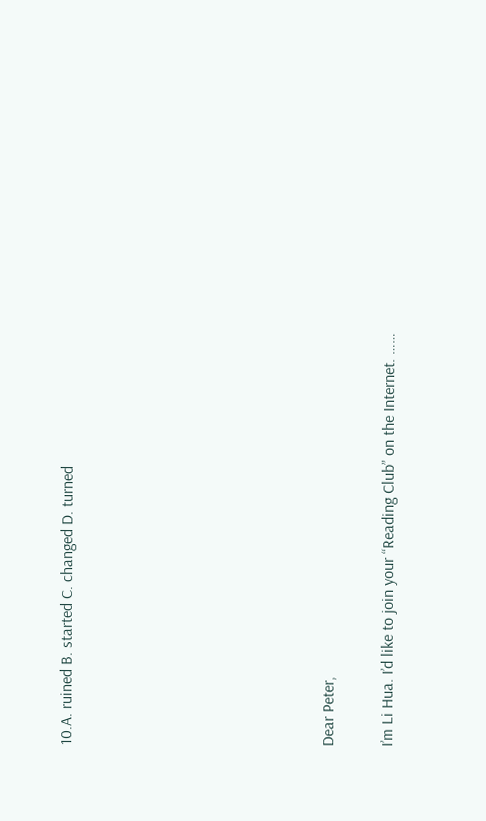10.A. ruined B. started C. changed D. turned








Dear Peter,

I’m Li Hua. I’d like to join your “Reading Club” on the Internet. ……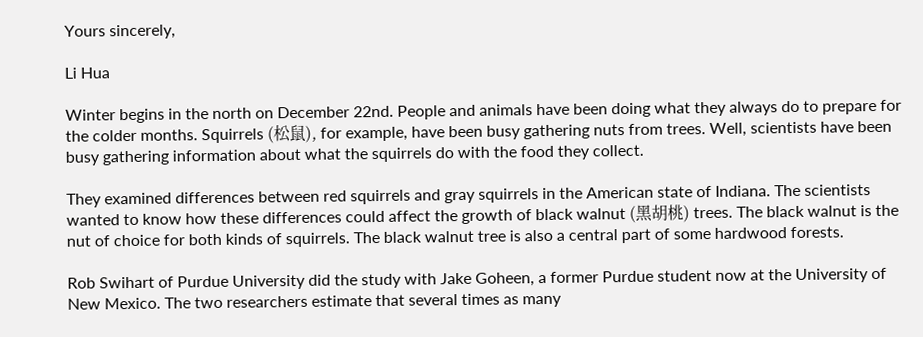Yours sincerely,

Li Hua

Winter begins in the north on December 22nd. People and animals have been doing what they always do to prepare for the colder months. Squirrels (松鼠), for example, have been busy gathering nuts from trees. Well, scientists have been busy gathering information about what the squirrels do with the food they collect.

They examined differences between red squirrels and gray squirrels in the American state of Indiana. The scientists wanted to know how these differences could affect the growth of black walnut (黑胡桃) trees. The black walnut is the nut of choice for both kinds of squirrels. The black walnut tree is also a central part of some hardwood forests.

Rob Swihart of Purdue University did the study with Jake Goheen, a former Purdue student now at the University of New Mexico. The two researchers estimate that several times as many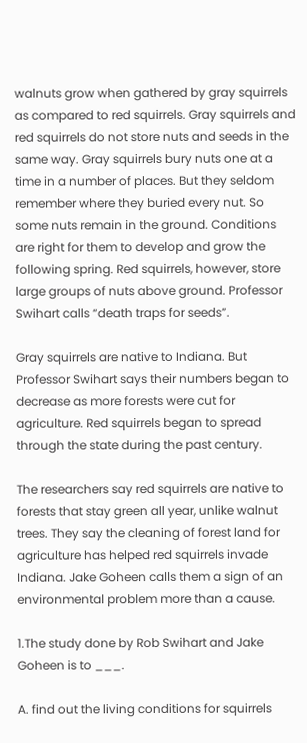walnuts grow when gathered by gray squirrels as compared to red squirrels. Gray squirrels and red squirrels do not store nuts and seeds in the same way. Gray squirrels bury nuts one at a time in a number of places. But they seldom remember where they buried every nut. So some nuts remain in the ground. Conditions are right for them to develop and grow the following spring. Red squirrels, however, store large groups of nuts above ground. Professor Swihart calls “death traps for seeds”.

Gray squirrels are native to Indiana. But Professor Swihart says their numbers began to decrease as more forests were cut for agriculture. Red squirrels began to spread through the state during the past century.

The researchers say red squirrels are native to forests that stay green all year, unlike walnut trees. They say the cleaning of forest land for agriculture has helped red squirrels invade Indiana. Jake Goheen calls them a sign of an environmental problem more than a cause.

1.The study done by Rob Swihart and Jake Goheen is to ___.

A. find out the living conditions for squirrels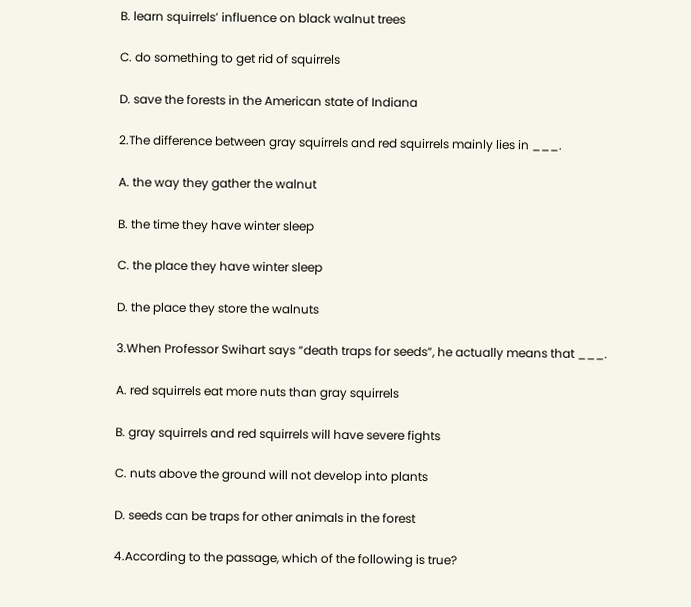B. learn squirrels’ influence on black walnut trees

C. do something to get rid of squirrels

D. save the forests in the American state of Indiana

2.The difference between gray squirrels and red squirrels mainly lies in ___.

A. the way they gather the walnut

B. the time they have winter sleep

C. the place they have winter sleep

D. the place they store the walnuts

3.When Professor Swihart says “death traps for seeds”, he actually means that ___.

A. red squirrels eat more nuts than gray squirrels

B. gray squirrels and red squirrels will have severe fights

C. nuts above the ground will not develop into plants

D. seeds can be traps for other animals in the forest

4.According to the passage, which of the following is true?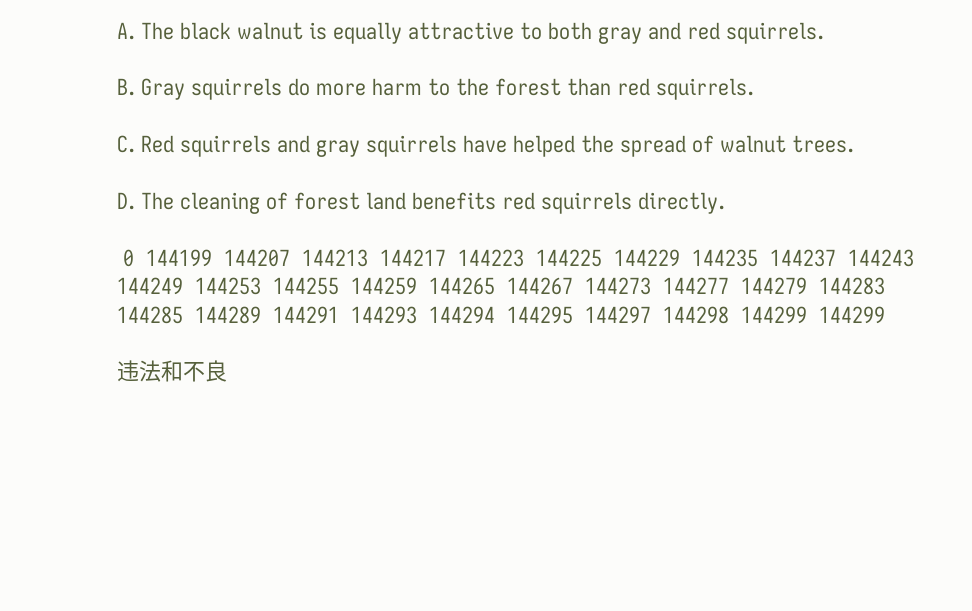A. The black walnut is equally attractive to both gray and red squirrels.

B. Gray squirrels do more harm to the forest than red squirrels.

C. Red squirrels and gray squirrels have helped the spread of walnut trees.

D. The cleaning of forest land benefits red squirrels directly.

 0  144199  144207  144213  144217  144223  144225  144229  144235  144237  144243  144249  144253  144255  144259  144265  144267  144273  144277  144279  144283  144285  144289  144291  144293  144294  144295  144297  144298  144299  144299

违法和不良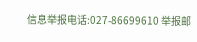信息举报电话:027-86699610 举报邮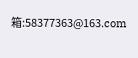箱:58377363@163.com